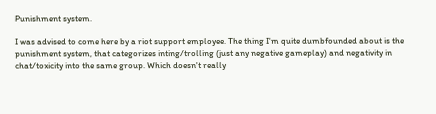Punishment system.

I was advised to come here by a riot support employee. The thing I'm quite dumbfounded about is the punishment system, that categorizes inting/trolling (just any negative gameplay) and negativity in chat/toxicity into the same group. Which doesn't really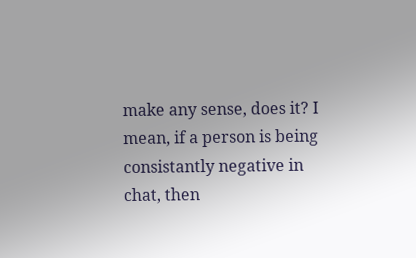make any sense, does it? I mean, if a person is being consistantly negative in chat, then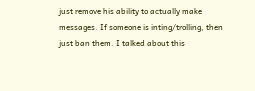just remove his ability to actually make messages. If someone is inting/trolling, then just ban them. I talked about this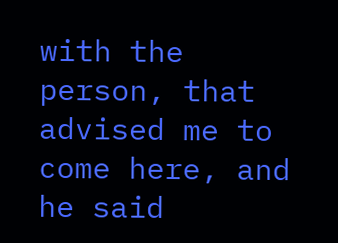with the person, that advised me to come here, and he said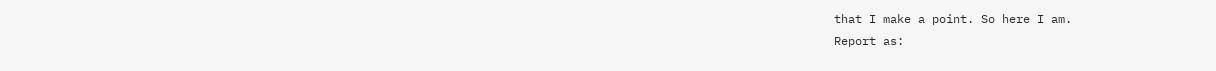that I make a point. So here I am.
Report as: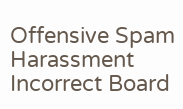Offensive Spam Harassment Incorrect Board